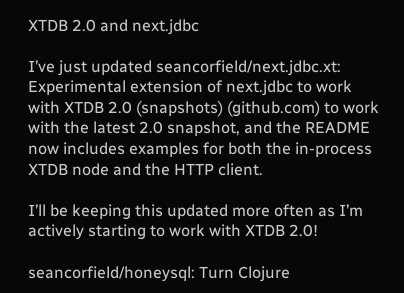XTDB 2.0 and next.jdbc

I’ve just updated seancorfield/next.jdbc.xt: Experimental extension of next.jdbc to work with XTDB 2.0 (snapshots) (github.com) to work with the latest 2.0 snapshot, and the README now includes examples for both the in-process XTDB node and the HTTP client.

I’ll be keeping this updated more often as I’m actively starting to work with XTDB 2.0!

seancorfield/honeysql: Turn Clojure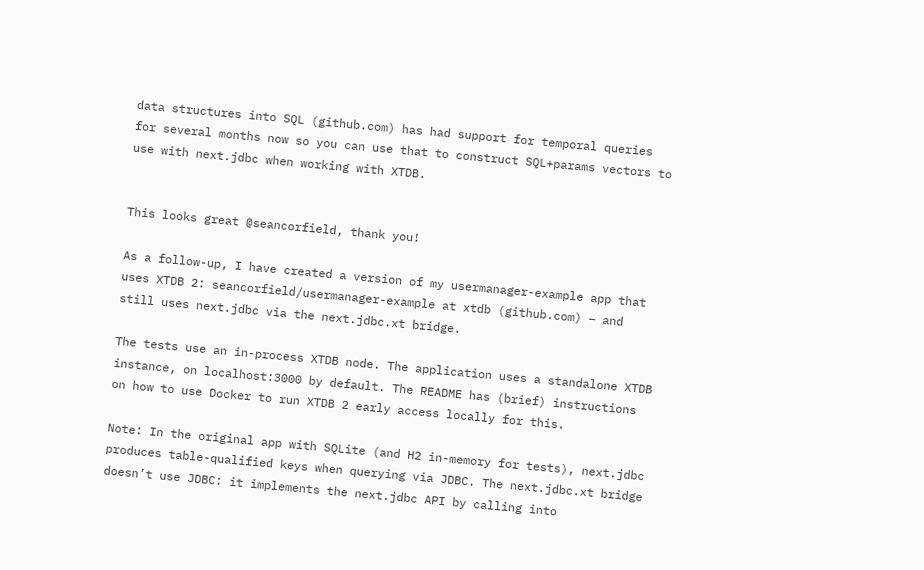data structures into SQL (github.com) has had support for temporal queries for several months now so you can use that to construct SQL+params vectors to use with next.jdbc when working with XTDB.


This looks great @seancorfield, thank you!

As a follow-up, I have created a version of my usermanager-example app that uses XTDB 2: seancorfield/usermanager-example at xtdb (github.com) – and still uses next.jdbc via the next.jdbc.xt bridge.

The tests use an in-process XTDB node. The application uses a standalone XTDB instance, on localhost:3000 by default. The README has (brief) instructions on how to use Docker to run XTDB 2 early access locally for this.

Note: In the original app with SQLite (and H2 in-memory for tests), next.jdbc produces table-qualified keys when querying via JDBC. The next.jdbc.xt bridge doesn’t use JDBC: it implements the next.jdbc API by calling into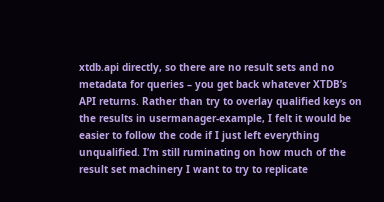xtdb.api directly, so there are no result sets and no metadata for queries – you get back whatever XTDB’s API returns. Rather than try to overlay qualified keys on the results in usermanager-example, I felt it would be easier to follow the code if I just left everything unqualified. I’m still ruminating on how much of the result set machinery I want to try to replicate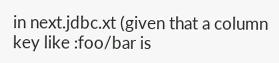in next.jdbc.xt (given that a column key like :foo/bar is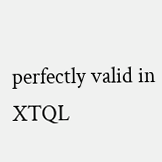perfectly valid in XTQL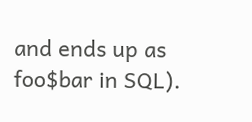and ends up as foo$bar in SQL).